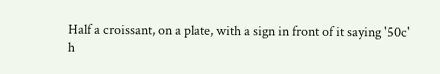Half a croissant, on a plate, with a sign in front of it saying '50c'
h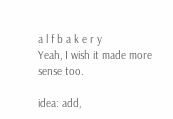a l f b a k e r y
Yeah, I wish it made more sense too.

idea: add,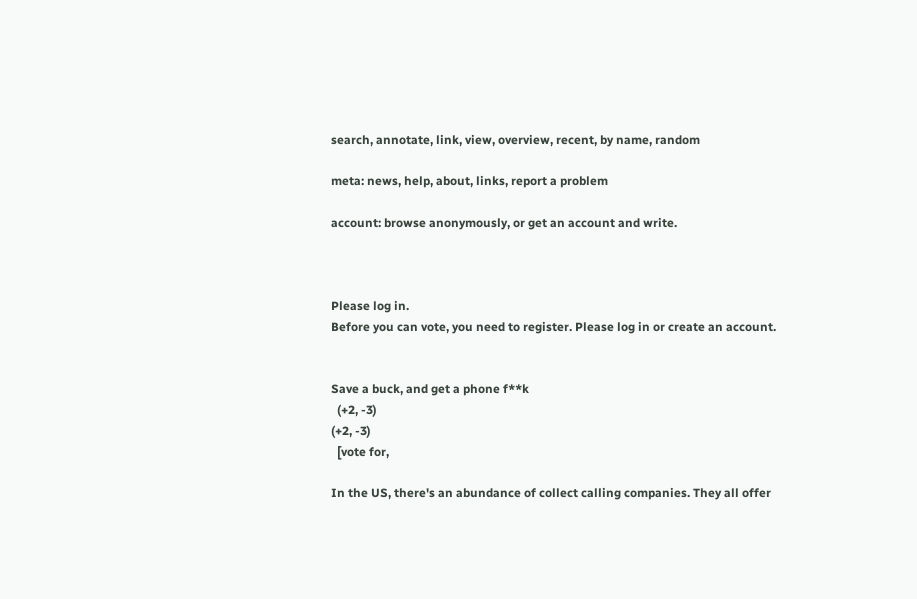search, annotate, link, view, overview, recent, by name, random

meta: news, help, about, links, report a problem

account: browse anonymously, or get an account and write.



Please log in.
Before you can vote, you need to register. Please log in or create an account.


Save a buck, and get a phone f**k
  (+2, -3)
(+2, -3)
  [vote for,

In the US, there's an abundance of collect calling companies. They all offer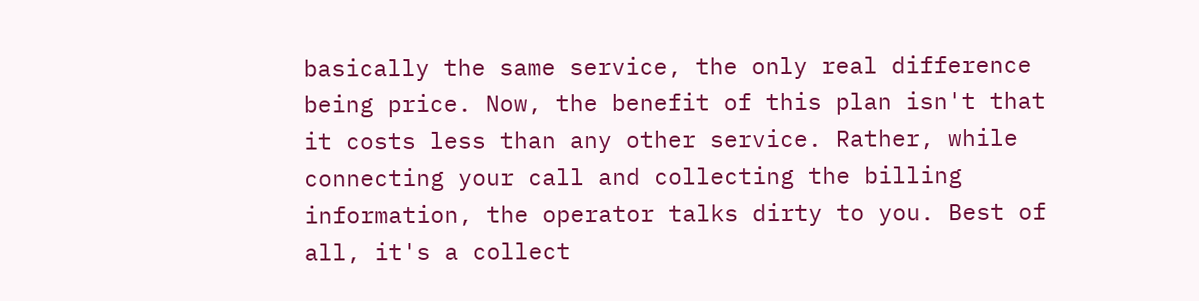basically the same service, the only real difference being price. Now, the benefit of this plan isn't that it costs less than any other service. Rather, while connecting your call and collecting the billing information, the operator talks dirty to you. Best of all, it's a collect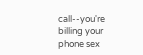call--you're billing your phone sex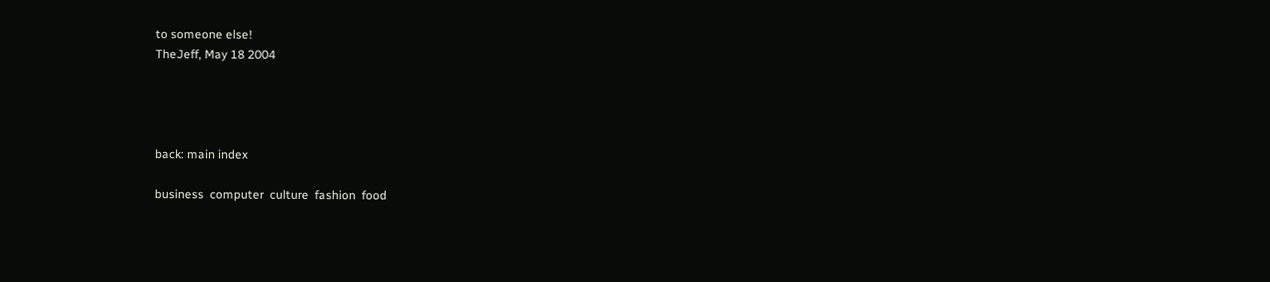to someone else!
TheJeff, May 18 2004




back: main index

business  computer  culture  fashion  food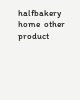halfbakery  home  other  product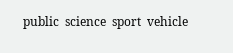public  science  sport  vehicle